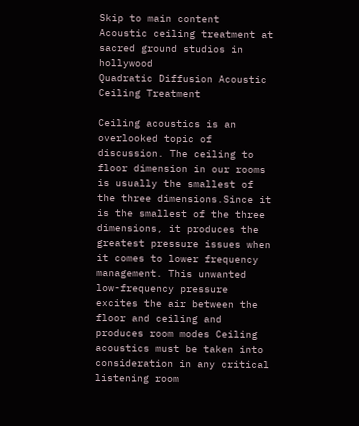Skip to main content
Acoustic ceiling treatment at sacred ground studios in hollywood
Quadratic Diffusion Acoustic Ceiling Treatment

Ceiling acoustics is an overlooked topic of discussion. The ceiling to floor dimension in our rooms is usually the smallest of the three dimensions.Since it is the smallest of the three dimensions, it produces the greatest pressure issues when it comes to lower frequency management. This unwanted low-frequency pressure excites the air between the floor and ceiling and produces room modes Ceiling acoustics must be taken into consideration in any critical listening room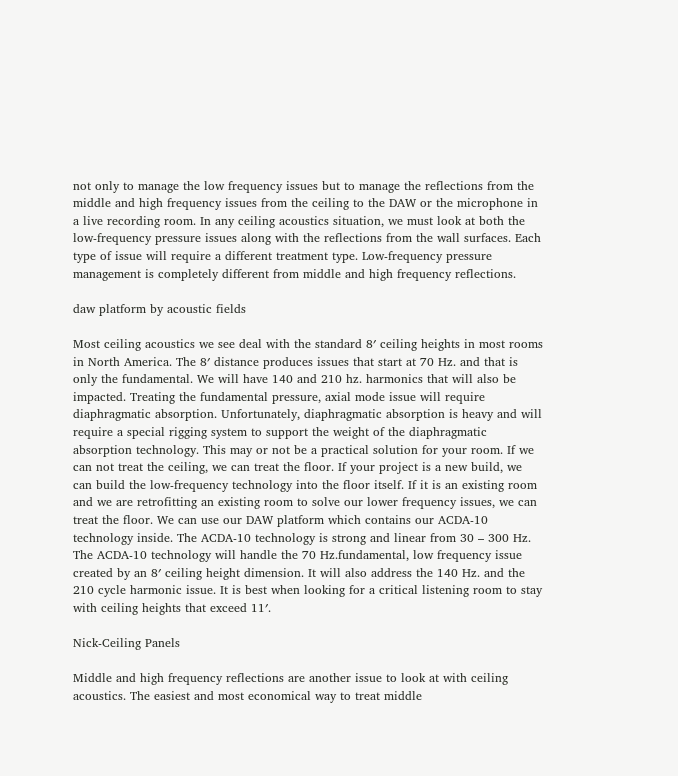not only to manage the low frequency issues but to manage the reflections from the middle and high frequency issues from the ceiling to the DAW or the microphone in a live recording room. In any ceiling acoustics situation, we must look at both the low-frequency pressure issues along with the reflections from the wall surfaces. Each type of issue will require a different treatment type. Low-frequency pressure management is completely different from middle and high frequency reflections.

daw platform by acoustic fields

Most ceiling acoustics we see deal with the standard 8′ ceiling heights in most rooms in North America. The 8′ distance produces issues that start at 70 Hz. and that is only the fundamental. We will have 140 and 210 hz. harmonics that will also be impacted. Treating the fundamental pressure, axial mode issue will require diaphragmatic absorption. Unfortunately, diaphragmatic absorption is heavy and will require a special rigging system to support the weight of the diaphragmatic absorption technology. This may or not be a practical solution for your room. If we can not treat the ceiling, we can treat the floor. If your project is a new build, we can build the low-frequency technology into the floor itself. If it is an existing room and we are retrofitting an existing room to solve our lower frequency issues, we can treat the floor. We can use our DAW platform which contains our ACDA-10 technology inside. The ACDA-10 technology is strong and linear from 30 – 300 Hz. The ACDA-10 technology will handle the 70 Hz.fundamental, low frequency issue created by an 8′ ceiling height dimension. It will also address the 140 Hz. and the 210 cycle harmonic issue. It is best when looking for a critical listening room to stay with ceiling heights that exceed 11′.

Nick-Ceiling Panels

Middle and high frequency reflections are another issue to look at with ceiling acoustics. The easiest and most economical way to treat middle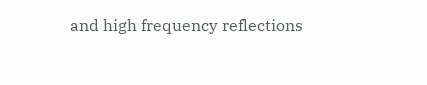and high frequency reflections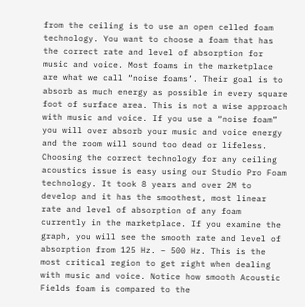from the ceiling is to use an open celled foam technology. You want to choose a foam that has the correct rate and level of absorption for music and voice. Most foams in the marketplace are what we call “noise foams’. Their goal is to absorb as much energy as possible in every square foot of surface area. This is not a wise approach with music and voice. If you use a “noise foam” you will over absorb your music and voice energy and the room will sound too dead or lifeless. Choosing the correct technology for any ceiling acoustics issue is easy using our Studio Pro Foam technology. It took 8 years and over 2M to develop and it has the smoothest, most linear rate and level of absorption of any foam currently in the marketplace. If you examine the graph, you will see the smooth rate and level of absorption from 125 Hz. – 500 Hz. This is the most critical region to get right when dealing with music and voice. Notice how smooth Acoustic Fields foam is compared to the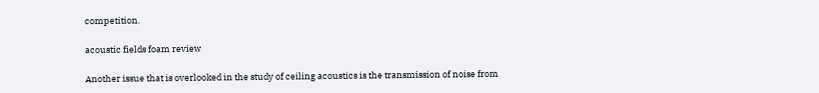competition.

acoustic fields foam review

Another issue that is overlooked in the study of ceiling acoustics is the transmission of noise from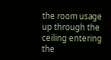the room usage up through the ceiling entering the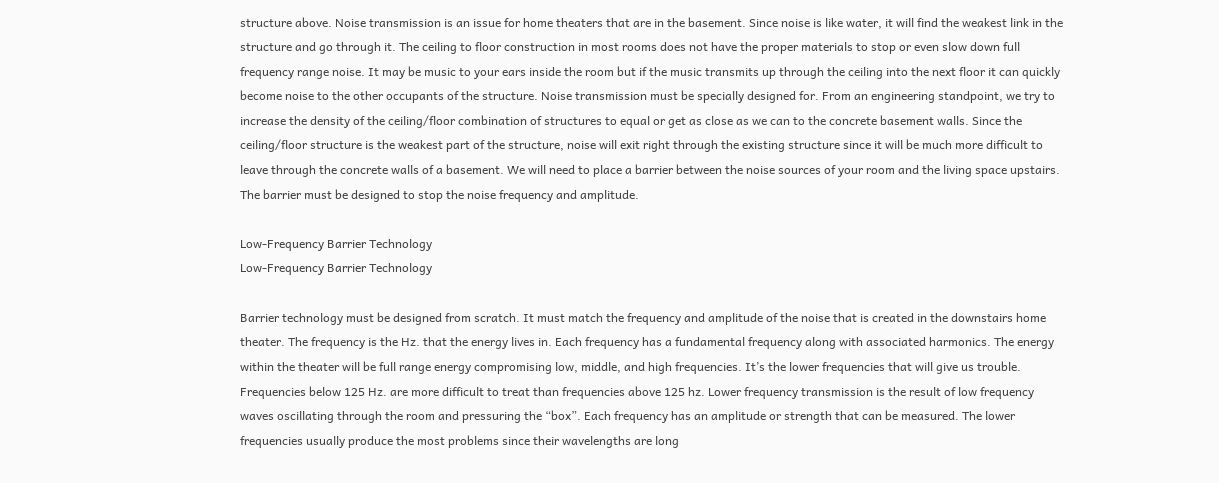structure above. Noise transmission is an issue for home theaters that are in the basement. Since noise is like water, it will find the weakest link in the structure and go through it. The ceiling to floor construction in most rooms does not have the proper materials to stop or even slow down full frequency range noise. It may be music to your ears inside the room but if the music transmits up through the ceiling into the next floor it can quickly become noise to the other occupants of the structure. Noise transmission must be specially designed for. From an engineering standpoint, we try to increase the density of the ceiling/floor combination of structures to equal or get as close as we can to the concrete basement walls. Since the ceiling/floor structure is the weakest part of the structure, noise will exit right through the existing structure since it will be much more difficult to leave through the concrete walls of a basement. We will need to place a barrier between the noise sources of your room and the living space upstairs. The barrier must be designed to stop the noise frequency and amplitude.

Low-Frequency Barrier Technology
Low-Frequency Barrier Technology

Barrier technology must be designed from scratch. It must match the frequency and amplitude of the noise that is created in the downstairs home theater. The frequency is the Hz. that the energy lives in. Each frequency has a fundamental frequency along with associated harmonics. The energy within the theater will be full range energy compromising low, middle, and high frequencies. It’s the lower frequencies that will give us trouble. Frequencies below 125 Hz. are more difficult to treat than frequencies above 125 hz. Lower frequency transmission is the result of low frequency waves oscillating through the room and pressuring the “box”. Each frequency has an amplitude or strength that can be measured. The lower frequencies usually produce the most problems since their wavelengths are long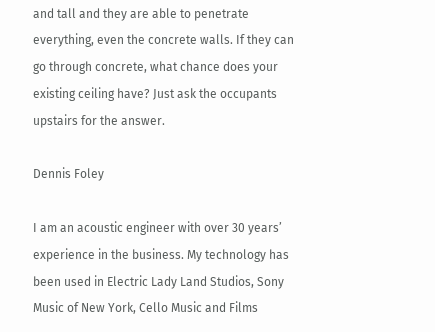and tall and they are able to penetrate everything, even the concrete walls. If they can go through concrete, what chance does your existing ceiling have? Just ask the occupants upstairs for the answer.

Dennis Foley

I am an acoustic engineer with over 30 years’ experience in the business. My technology has been used in Electric Lady Land Studios, Sony Music of New York, Cello Music and Films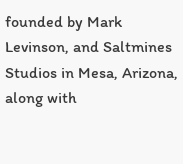founded by Mark Levinson, and Saltmines Studios in Mesa, Arizona, along with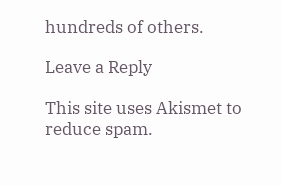hundreds of others.

Leave a Reply

This site uses Akismet to reduce spam.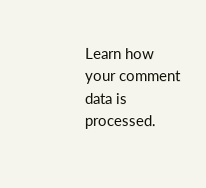Learn how your comment data is processed.